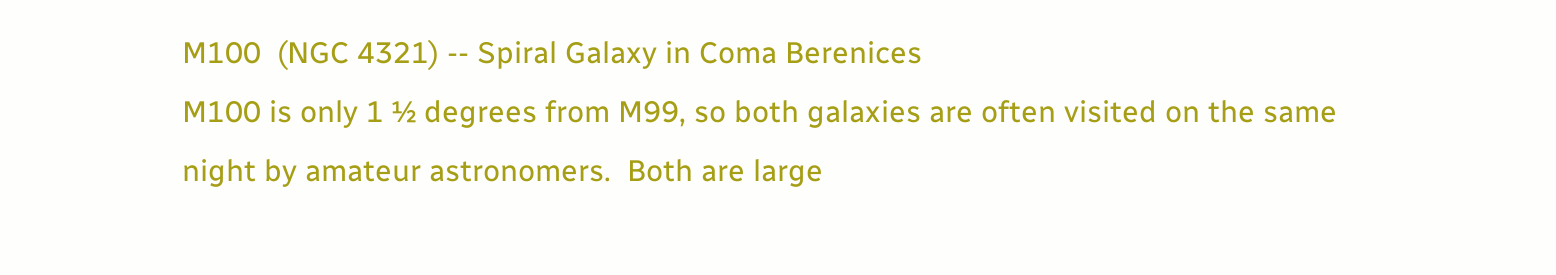M100  (NGC 4321) -- Spiral Galaxy in Coma Berenices
M100 is only 1 ½ degrees from M99, so both galaxies are often visited on the same
night by amateur astronomers.  Both are large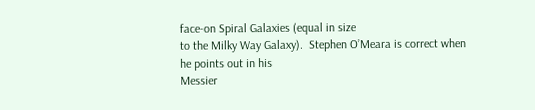face-on Spiral Galaxies (equal in size
to the Milky Way Galaxy).  Stephen O’Meara is correct when he points out in his
Messier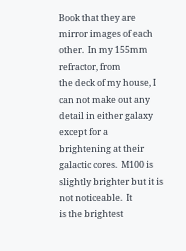Book that they are mirror images of each other.  In my 155mm refractor, from
the deck of my house, I can not make out any detail in either galaxy except for a
brightening at their galactic cores.  M100 is slightly brighter but it is not noticeable.  It
is the brightest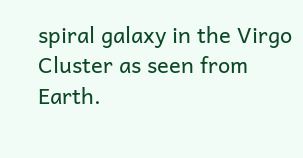spiral galaxy in the Virgo Cluster as seen from Earth.